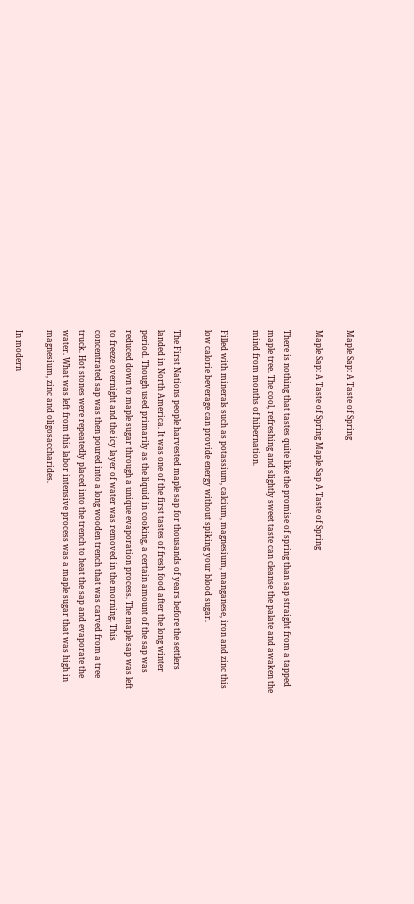Maple Sap: A Taste of Spring

Maple Sap: A Taste of Spring Maple Sap A Taste of Spring

There is nothing that tastes quite like the promise of spring than sap straight from a tapped maple tree. The cool, refreshing and slightly sweet taste can cleanse the palate and awaken the mind from months of hibernation.

Filled with minerals such as potassium, calcium, magnesium, manganese, iron and zinc this low calorie beverage can provide energy without spiking your blood sugar.

The First Nations people harvested maple sap for thousands of years before the settlers landed in North America. It was one of the first tastes of fresh food after the long winter period. Though used primarily as the liquid in cooking, a certain amount of the sap was reduced down to maple sugar through a unique evaporation process. The maple sap was left to freeze overnight and the icy layer of water was removed in the morning. This concentrated sap was then poured into a long wooden trench that was carved from a tree truck. Hot stones were repeatedly placed into the trench to heat the sap and evaporate the water. What was left from this labor intensive process was a maple sugar that was high in magnesium, zinc and oligosaccharides.

In modern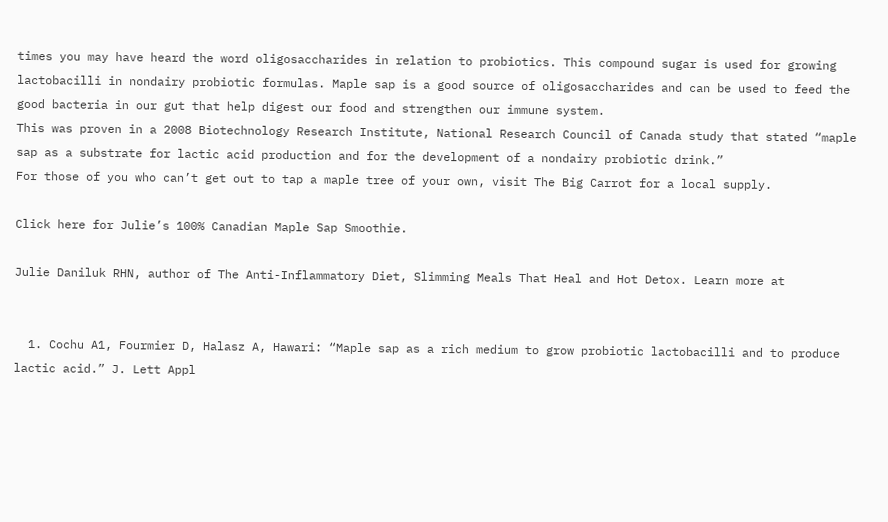times you may have heard the word oligosaccharides in relation to probiotics. This compound sugar is used for growing lactobacilli in nondairy probiotic formulas. Maple sap is a good source of oligosaccharides and can be used to feed the good bacteria in our gut that help digest our food and strengthen our immune system.
This was proven in a 2008 Biotechnology Research Institute, National Research Council of Canada study that stated “maple sap as a substrate for lactic acid production and for the development of a nondairy probiotic drink.”
For those of you who can’t get out to tap a maple tree of your own, visit The Big Carrot for a local supply.

Click here for Julie’s 100% Canadian Maple Sap Smoothie.

Julie Daniluk RHN, author of The Anti-Inflammatory Diet, Slimming Meals That Heal and Hot Detox. Learn more at


  1. Cochu A1, Fourmier D, Halasz A, Hawari: “Maple sap as a rich medium to grow probiotic lactobacilli and to produce lactic acid.” J. Lett Appl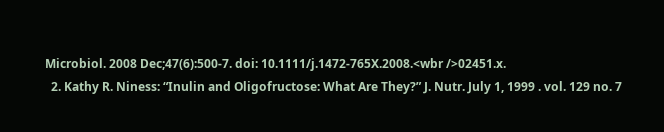Microbiol. 2008 Dec;47(6):500-7. doi: 10.1111/j.1472-765X.2008.<wbr />02451.x.
  2. Kathy R. Niness: “Inulin and Oligofructose: What Are They?” J. Nutr. July 1, 1999 . vol. 129 no. 7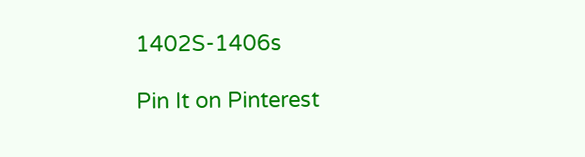1402S-1406s

Pin It on Pinterest